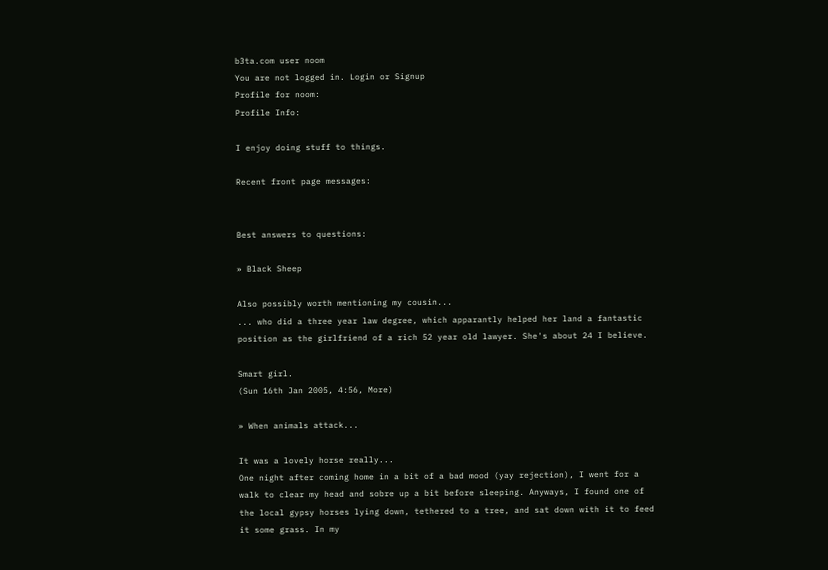b3ta.com user noom
You are not logged in. Login or Signup
Profile for noom:
Profile Info:

I enjoy doing stuff to things.

Recent front page messages:


Best answers to questions:

» Black Sheep

Also possibly worth mentioning my cousin...
... who did a three year law degree, which apparantly helped her land a fantastic position as the girlfriend of a rich 52 year old lawyer. She's about 24 I believe.

Smart girl.
(Sun 16th Jan 2005, 4:56, More)

» When animals attack...

It was a lovely horse really...
One night after coming home in a bit of a bad mood (yay rejection), I went for a walk to clear my head and sobre up a bit before sleeping. Anyways, I found one of the local gypsy horses lying down, tethered to a tree, and sat down with it to feed it some grass. In my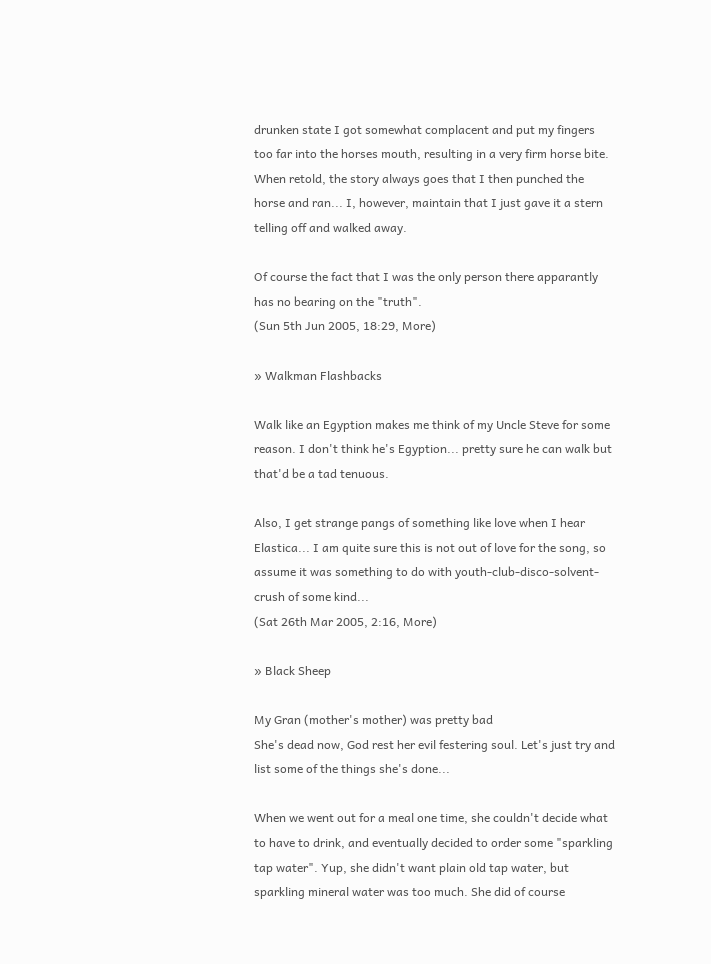drunken state I got somewhat complacent and put my fingers too far into the horses mouth, resulting in a very firm horse bite. When retold, the story always goes that I then punched the horse and ran... I, however, maintain that I just gave it a stern telling off and walked away.

Of course the fact that I was the only person there apparantly has no bearing on the "truth".
(Sun 5th Jun 2005, 18:29, More)

» Walkman Flashbacks

Walk like an Egyption makes me think of my Uncle Steve for some reason. I don't think he's Egyption... pretty sure he can walk but that'd be a tad tenuous.

Also, I get strange pangs of something like love when I hear Elastica... I am quite sure this is not out of love for the song, so assume it was something to do with youth-club-disco-solvent-crush of some kind...
(Sat 26th Mar 2005, 2:16, More)

» Black Sheep

My Gran (mother's mother) was pretty bad
She's dead now, God rest her evil festering soul. Let's just try and list some of the things she's done...

When we went out for a meal one time, she couldn't decide what to have to drink, and eventually decided to order some "sparkling tap water". Yup, she didn't want plain old tap water, but sparkling mineral water was too much. She did of course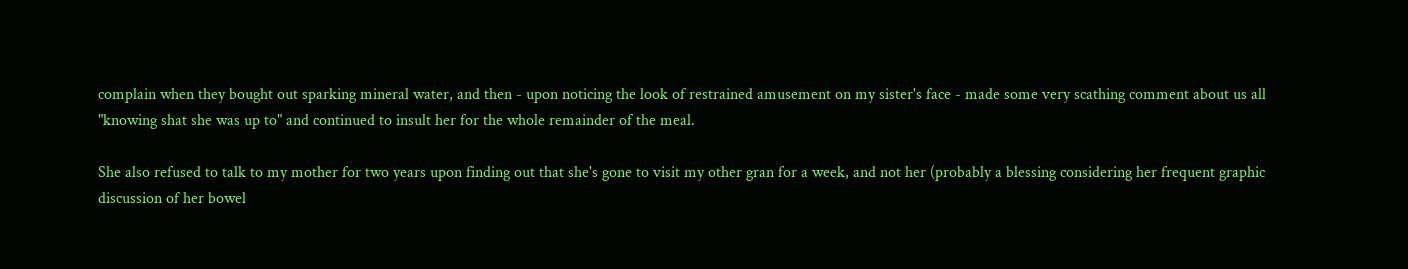complain when they bought out sparking mineral water, and then - upon noticing the look of restrained amusement on my sister's face - made some very scathing comment about us all "knowing shat she was up to" and continued to insult her for the whole remainder of the meal.

She also refused to talk to my mother for two years upon finding out that she's gone to visit my other gran for a week, and not her (probably a blessing considering her frequent graphic discussion of her bowel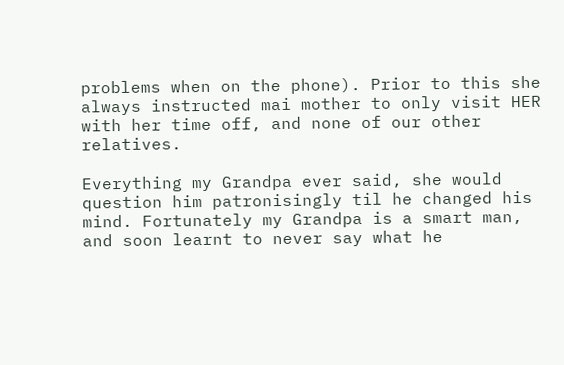problems when on the phone). Prior to this she always instructed mai mother to only visit HER with her time off, and none of our other relatives.

Everything my Grandpa ever said, she would question him patronisingly til he changed his mind. Fortunately my Grandpa is a smart man, and soon learnt to never say what he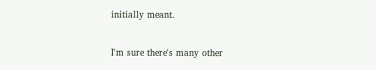initially meant.

I'm sure there's many other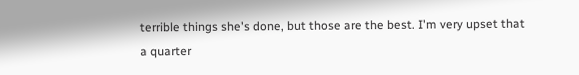terrible things she's done, but those are the best. I'm very upset that a quarter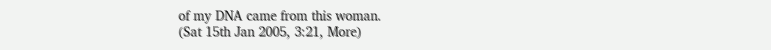of my DNA came from this woman.
(Sat 15th Jan 2005, 3:21, More)